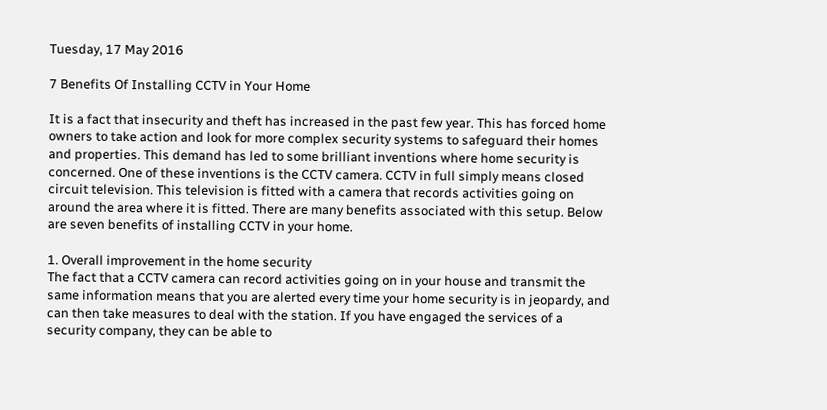Tuesday, 17 May 2016

7 Benefits Of Installing CCTV in Your Home

It is a fact that insecurity and theft has increased in the past few year. This has forced home owners to take action and look for more complex security systems to safeguard their homes and properties. This demand has led to some brilliant inventions where home security is concerned. One of these inventions is the CCTV camera. CCTV in full simply means closed circuit television. This television is fitted with a camera that records activities going on around the area where it is fitted. There are many benefits associated with this setup. Below are seven benefits of installing CCTV in your home.

1. Overall improvement in the home security
The fact that a CCTV camera can record activities going on in your house and transmit the same information means that you are alerted every time your home security is in jeopardy, and can then take measures to deal with the station. If you have engaged the services of a security company, they can be able to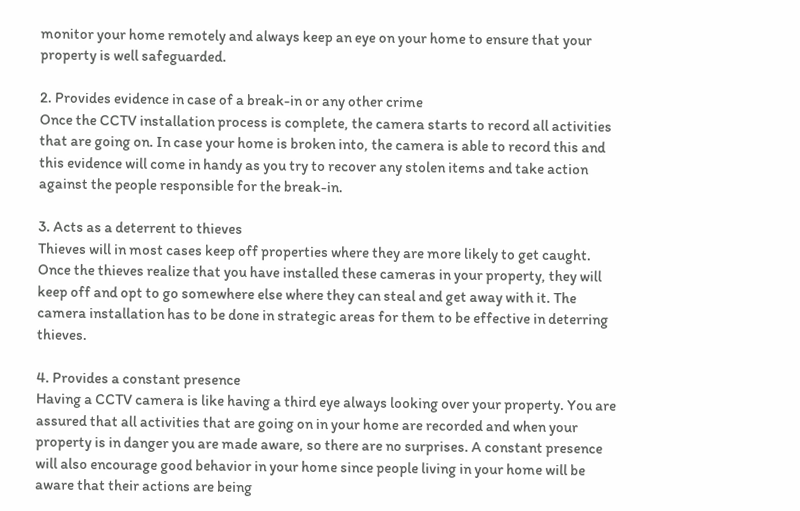monitor your home remotely and always keep an eye on your home to ensure that your property is well safeguarded.

2. Provides evidence in case of a break-in or any other crime
Once the CCTV installation process is complete, the camera starts to record all activities that are going on. In case your home is broken into, the camera is able to record this and this evidence will come in handy as you try to recover any stolen items and take action against the people responsible for the break-in.

3. Acts as a deterrent to thieves
Thieves will in most cases keep off properties where they are more likely to get caught. Once the thieves realize that you have installed these cameras in your property, they will keep off and opt to go somewhere else where they can steal and get away with it. The camera installation has to be done in strategic areas for them to be effective in deterring thieves.

4. Provides a constant presence
Having a CCTV camera is like having a third eye always looking over your property. You are assured that all activities that are going on in your home are recorded and when your property is in danger you are made aware, so there are no surprises. A constant presence will also encourage good behavior in your home since people living in your home will be aware that their actions are being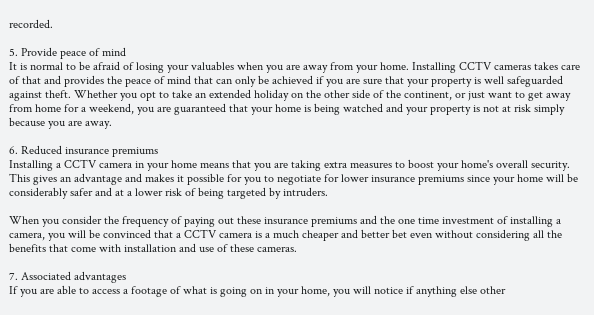recorded.

5. Provide peace of mind
It is normal to be afraid of losing your valuables when you are away from your home. Installing CCTV cameras takes care of that and provides the peace of mind that can only be achieved if you are sure that your property is well safeguarded against theft. Whether you opt to take an extended holiday on the other side of the continent, or just want to get away from home for a weekend, you are guaranteed that your home is being watched and your property is not at risk simply because you are away.

6. Reduced insurance premiums
Installing a CCTV camera in your home means that you are taking extra measures to boost your home's overall security. This gives an advantage and makes it possible for you to negotiate for lower insurance premiums since your home will be considerably safer and at a lower risk of being targeted by intruders.

When you consider the frequency of paying out these insurance premiums and the one time investment of installing a camera, you will be convinced that a CCTV camera is a much cheaper and better bet even without considering all the benefits that come with installation and use of these cameras.

7. Associated advantages
If you are able to access a footage of what is going on in your home, you will notice if anything else other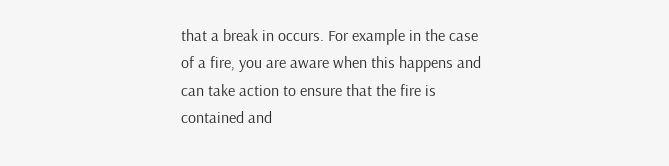that a break in occurs. For example in the case of a fire, you are aware when this happens and can take action to ensure that the fire is contained and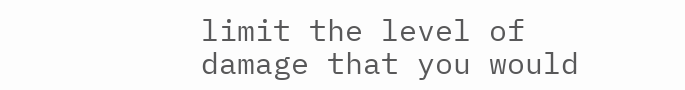limit the level of damage that you would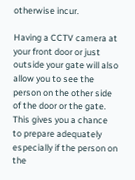otherwise incur.

Having a CCTV camera at your front door or just outside your gate will also allow you to see the person on the other side of the door or the gate. This gives you a chance to prepare adequately especially if the person on the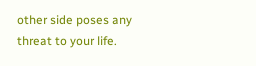other side poses any threat to your life.